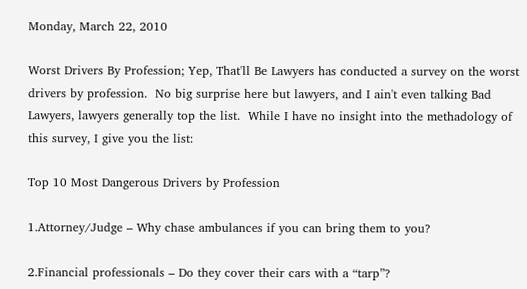Monday, March 22, 2010

Worst Drivers By Profession; Yep, That'll Be Lawyers has conducted a survey on the worst drivers by profession.  No big surprise here but lawyers, and I ain't even talking Bad Lawyers, lawyers generally top the list.  While I have no insight into the methadology of this survey, I give you the list:

Top 10 Most Dangerous Drivers by Profession

1.Attorney/Judge – Why chase ambulances if you can bring them to you?

2.Financial professionals – Do they cover their cars with a “tarp”?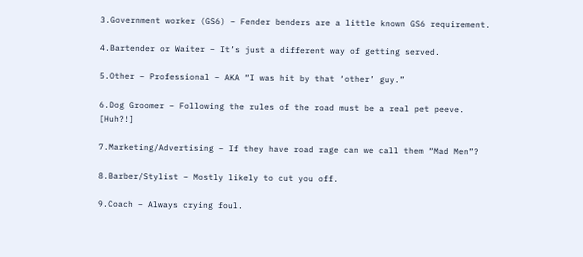3.Government worker (GS6) – Fender benders are a little known GS6 requirement.

4.Bartender or Waiter – It’s just a different way of getting served.

5.Other – Professional – AKA “I was hit by that ‘other’ guy.”

6.Dog Groomer – Following the rules of the road must be a real pet peeve.  [Huh?!]

7.Marketing/Advertising – If they have road rage can we call them “Mad Men”?

8.Barber/Stylist – Mostly likely to cut you off.

9.Coach – Always crying foul.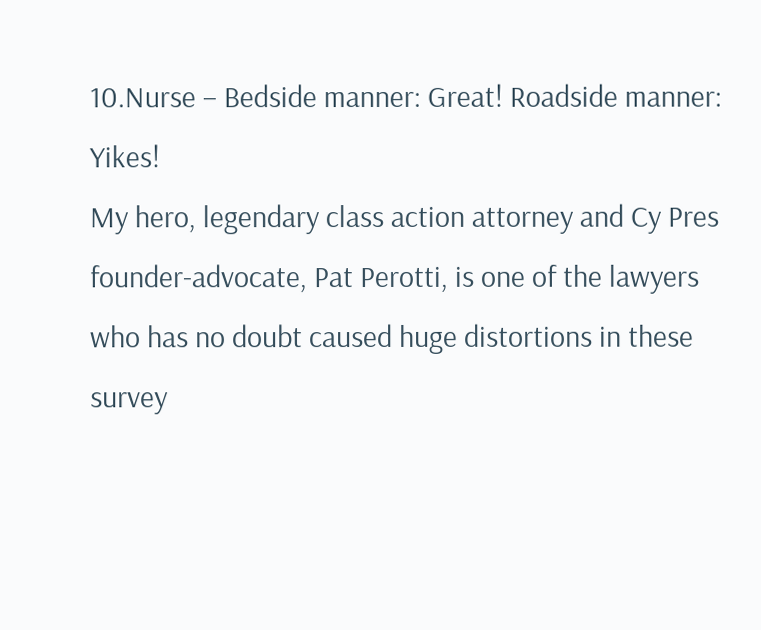10.Nurse – Bedside manner: Great! Roadside manner: Yikes!
My hero, legendary class action attorney and Cy Pres founder-advocate, Pat Perotti, is one of the lawyers who has no doubt caused huge distortions in these survey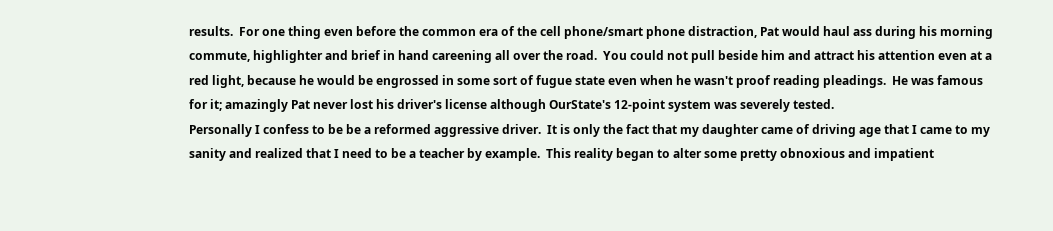results.  For one thing even before the common era of the cell phone/smart phone distraction, Pat would haul ass during his morning commute, highlighter and brief in hand careening all over the road.  You could not pull beside him and attract his attention even at a red light, because he would be engrossed in some sort of fugue state even when he wasn't proof reading pleadings.  He was famous for it; amazingly Pat never lost his driver's license although OurState's 12-point system was severely tested.
Personally I confess to be be a reformed aggressive driver.  It is only the fact that my daughter came of driving age that I came to my sanity and realized that I need to be a teacher by example.  This reality began to alter some pretty obnoxious and impatient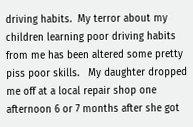driving habits.  My terror about my children learning poor driving habits from me has been altered some pretty piss poor skills.   My daughter dropped me off at a local repair shop one afternoon 6 or 7 months after she got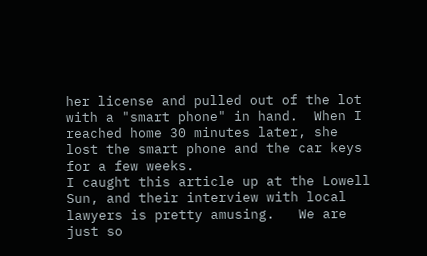her license and pulled out of the lot with a "smart phone" in hand.  When I reached home 30 minutes later, she lost the smart phone and the car keys for a few weeks.
I caught this article up at the Lowell Sun, and their interview with local lawyers is pretty amusing.   We are just so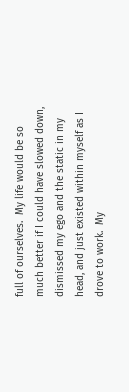full of ourselves.  My life would be so much better if I could have slowed down, dismissed my ego and the static in my head, and just existed within myself as I drove to work.  My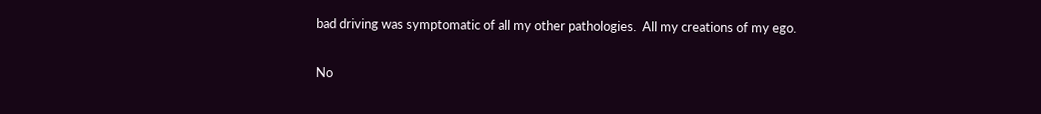bad driving was symptomatic of all my other pathologies.  All my creations of my ego.

No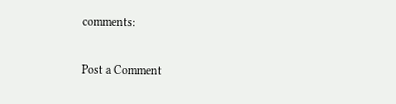comments:

Post a Comment